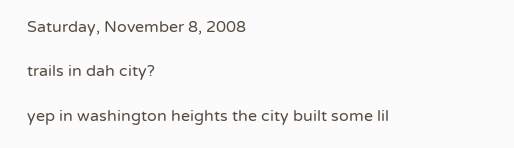Saturday, November 8, 2008

trails in dah city?

yep in washington heights the city built some lil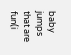baby jumps that are fun(i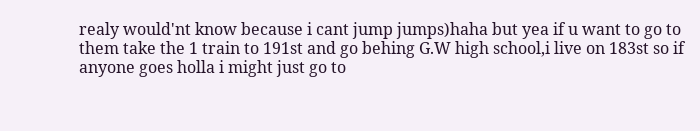realy would'nt know because i cant jump jumps)haha but yea if u want to go to them take the 1 train to 191st and go behing G.W high school,i live on 183st so if anyone goes holla i might just go to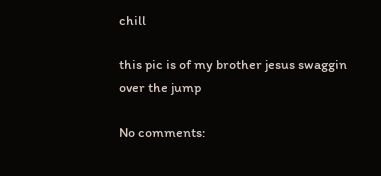chill

this pic is of my brother jesus swaggin over the jump

No comments: